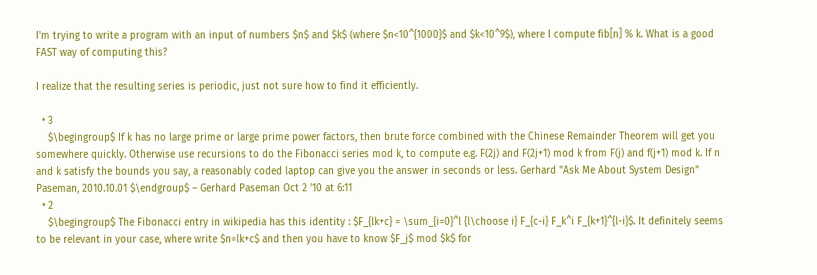I'm trying to write a program with an input of numbers $n$ and $k$ (where $n<10^{1000}$ and $k<10^9$), where I compute fib[n] % k. What is a good FAST way of computing this?

I realize that the resulting series is periodic, just not sure how to find it efficiently.

  • 3
    $\begingroup$ If k has no large prime or large prime power factors, then brute force combined with the Chinese Remainder Theorem will get you somewhere quickly. Otherwise use recursions to do the Fibonacci series mod k, to compute e.g. F(2j) and F(2j+1) mod k from F(j) and f(j+1) mod k. If n and k satisfy the bounds you say, a reasonably coded laptop can give you the answer in seconds or less. Gerhard "Ask Me About System Design" Paseman, 2010.10.01 $\endgroup$ – Gerhard Paseman Oct 2 '10 at 6:11
  • 2
    $\begingroup$ The Fibonacci entry in wikipedia has this identity : $F_{lk+c} = \sum_{i=0}^l {l\choose i} F_{c-i} F_k^i F_{k+1}^{l-i}$. It definitely seems to be relevant in your case, where write $n=lk+c$ and then you have to know $F_j$ mod $k$ for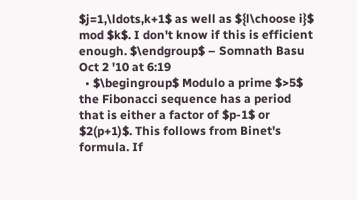$j=1,\ldots,k+1$ as well as ${l\choose i}$ mod $k$. I don't know if this is efficient enough. $\endgroup$ – Somnath Basu Oct 2 '10 at 6:19
  • $\begingroup$ Modulo a prime $>5$ the Fibonacci sequence has a period that is either a factor of $p-1$ or $2(p+1)$. This follows from Binet's formula. If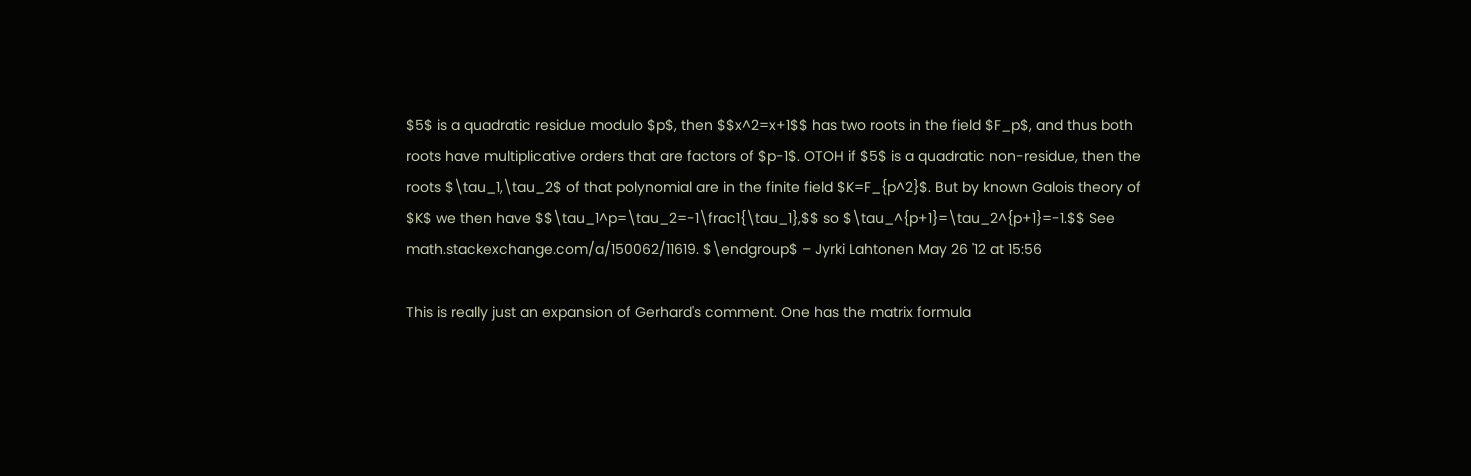$5$ is a quadratic residue modulo $p$, then $$x^2=x+1$$ has two roots in the field $F_p$, and thus both roots have multiplicative orders that are factors of $p-1$. OTOH if $5$ is a quadratic non-residue, then the roots $\tau_1,\tau_2$ of that polynomial are in the finite field $K=F_{p^2}$. But by known Galois theory of $K$ we then have $$\tau_1^p=\tau_2=-1\frac1{\tau_1},$$ so $\tau_^{p+1}=\tau_2^{p+1}=-1.$$ See math.stackexchange.com/a/150062/11619. $\endgroup$ – Jyrki Lahtonen May 26 '12 at 15:56

This is really just an expansion of Gerhard's comment. One has the matrix formula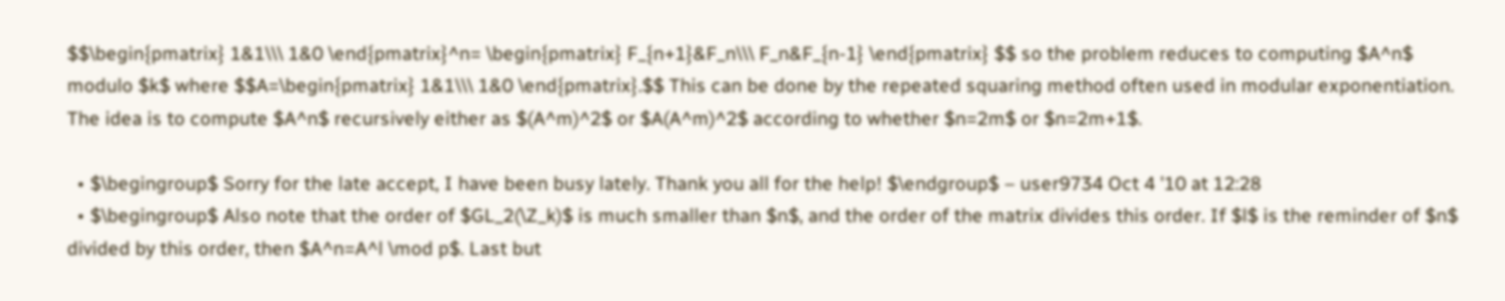$$\begin{pmatrix} 1&1\\\ 1&0 \end{pmatrix}^n= \begin{pmatrix} F_{n+1}&F_n\\\ F_n&F_{n-1} \end{pmatrix} $$ so the problem reduces to computing $A^n$ modulo $k$ where $$A=\begin{pmatrix} 1&1\\\ 1&0 \end{pmatrix}.$$ This can be done by the repeated squaring method often used in modular exponentiation. The idea is to compute $A^n$ recursively either as $(A^m)^2$ or $A(A^m)^2$ according to whether $n=2m$ or $n=2m+1$.

  • $\begingroup$ Sorry for the late accept, I have been busy lately. Thank you all for the help! $\endgroup$ – user9734 Oct 4 '10 at 12:28
  • $\begingroup$ Also note that the order of $GL_2(\Z_k)$ is much smaller than $n$, and the order of the matrix divides this order. If $l$ is the reminder of $n$ divided by this order, then $A^n=A^l \mod p$. Last but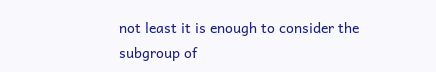not least it is enough to consider the subgroup of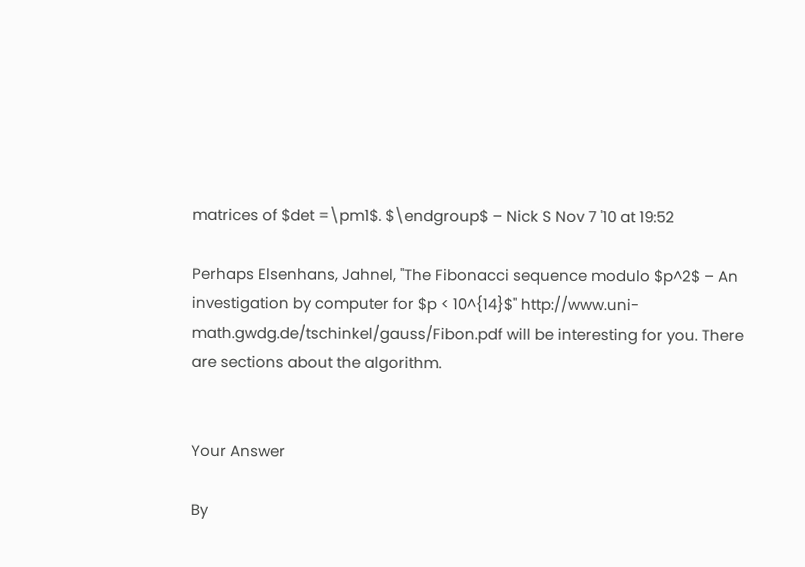matrices of $det =\pm1$. $\endgroup$ – Nick S Nov 7 '10 at 19:52

Perhaps Elsenhans, Jahnel, "The Fibonacci sequence modulo $p^2$ – An investigation by computer for $p < 10^{14}$" http://www.uni-math.gwdg.de/tschinkel/gauss/Fibon.pdf will be interesting for you. There are sections about the algorithm.


Your Answer

By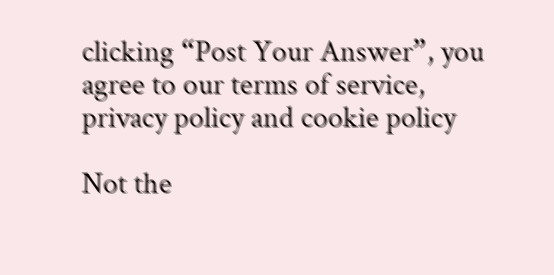clicking “Post Your Answer”, you agree to our terms of service, privacy policy and cookie policy

Not the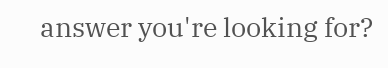answer you're looking for?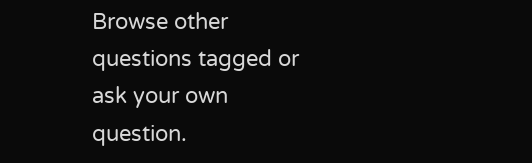Browse other questions tagged or ask your own question.